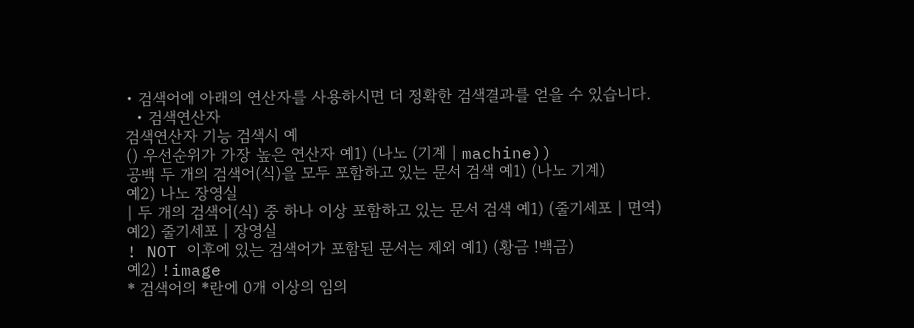• 검색어에 아래의 연산자를 사용하시면 더 정확한 검색결과를 얻을 수 있습니다.
  • 검색연산자
검색연산자 기능 검색시 예
() 우선순위가 가장 높은 연산자 예1) (나노 (기계 | machine))
공백 두 개의 검색어(식)을 모두 포함하고 있는 문서 검색 예1) (나노 기계)
예2) 나노 장영실
| 두 개의 검색어(식) 중 하나 이상 포함하고 있는 문서 검색 예1) (줄기세포 | 면역)
예2) 줄기세포 | 장영실
! NOT 이후에 있는 검색어가 포함된 문서는 제외 예1) (황금 !백금)
예2) !image
* 검색어의 *란에 0개 이상의 임의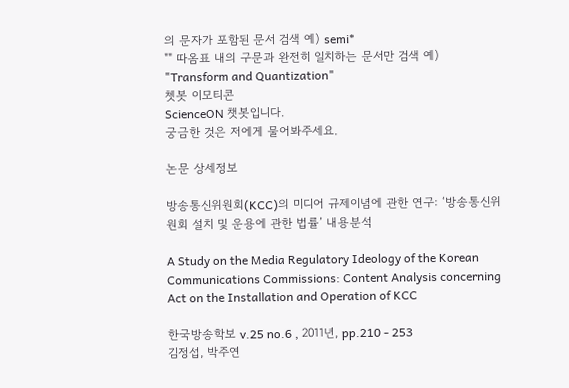의 문자가 포함된 문서 검색 예) semi*
"" 따옴표 내의 구문과 완전히 일치하는 문서만 검색 예) "Transform and Quantization"
쳇봇 이모티콘
ScienceON 챗봇입니다.
궁금한 것은 저에게 물어봐주세요.

논문 상세정보

방송통신위원회(KCC)의 미디어 규제이념에 관한 연구: ‘방송통신위원회 설치 및 운용에 관한 법률’ 내용분석

A Study on the Media Regulatory Ideology of the Korean Communications Commissions: Content Analysis concerning Act on the Installation and Operation of KCC

한국방송학보 v.25 no.6 , 2011년, pp.210 - 253
김정섭, 박주연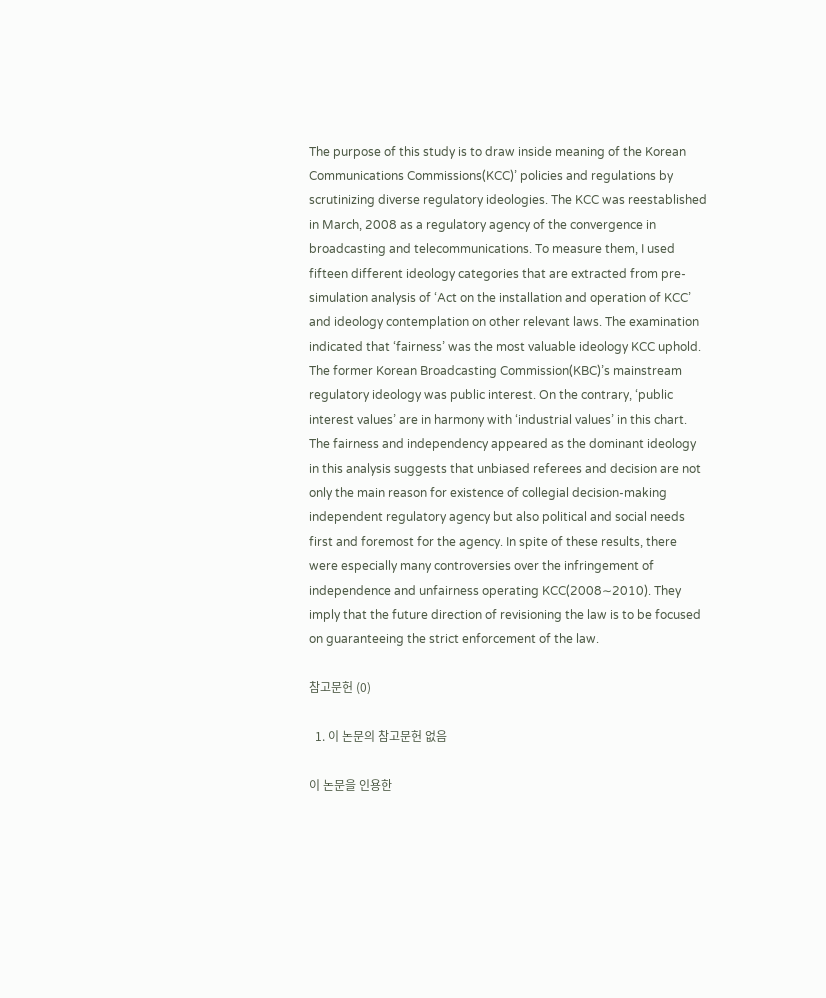The purpose of this study is to draw inside meaning of the Korean Communications Commissions(KCC)’ policies and regulations by scrutinizing diverse regulatory ideologies. The KCC was reestablished in March, 2008 as a regulatory agency of the convergence in broadcasting and telecommunications. To measure them, I used fifteen different ideology categories that are extracted from pre-simulation analysis of ‘Act on the installation and operation of KCC’ and ideology contemplation on other relevant laws. The examination indicated that ‘fairness’ was the most valuable ideology KCC uphold. The former Korean Broadcasting Commission(KBC)’s mainstream regulatory ideology was public interest. On the contrary, ‘public interest values’ are in harmony with ‘industrial values’ in this chart. The fairness and independency appeared as the dominant ideology in this analysis suggests that unbiased referees and decision are not only the main reason for existence of collegial decision-making independent regulatory agency but also political and social needs first and foremost for the agency. In spite of these results, there were especially many controversies over the infringement of independence and unfairness operating KCC(2008∼2010). They imply that the future direction of revisioning the law is to be focused on guaranteeing the strict enforcement of the law.

참고문헌 (0)

  1. 이 논문의 참고문헌 없음

이 논문을 인용한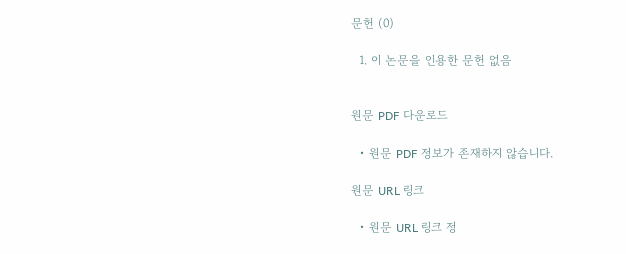문헌 (0)

  1. 이 논문을 인용한 문헌 없음


원문 PDF 다운로드

  • 원문 PDF 정보가 존재하지 않습니다.

원문 URL 링크

  • 원문 URL 링크 정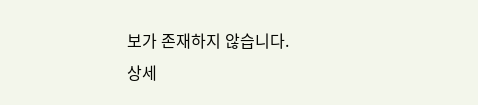보가 존재하지 않습니다.
상세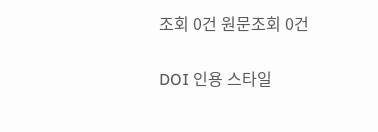조회 0건 원문조회 0건

DOI 인용 스타일